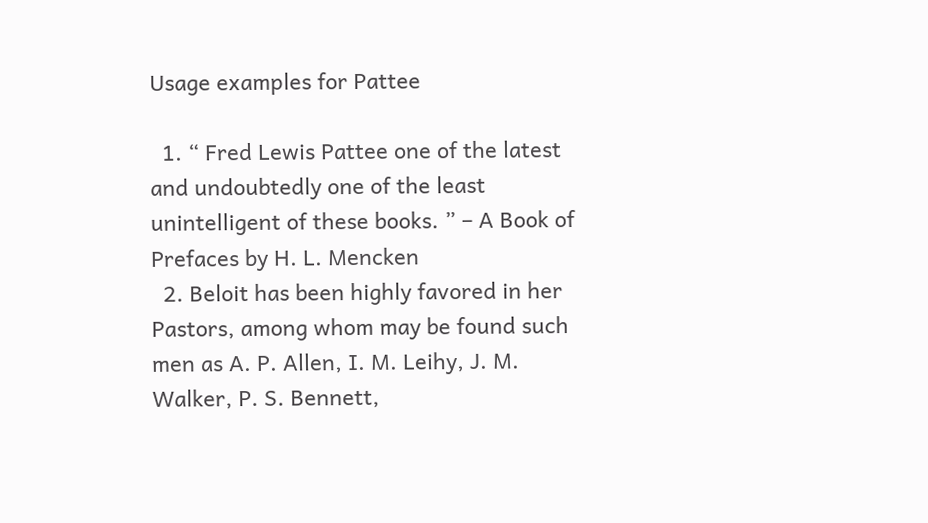Usage examples for Pattee

  1. “ Fred Lewis Pattee one of the latest and undoubtedly one of the least unintelligent of these books. ” – A Book of Prefaces by H. L. Mencken
  2. Beloit has been highly favored in her Pastors, among whom may be found such men as A. P. Allen, I. M. Leihy, J. M. Walker, P. S. Bennett,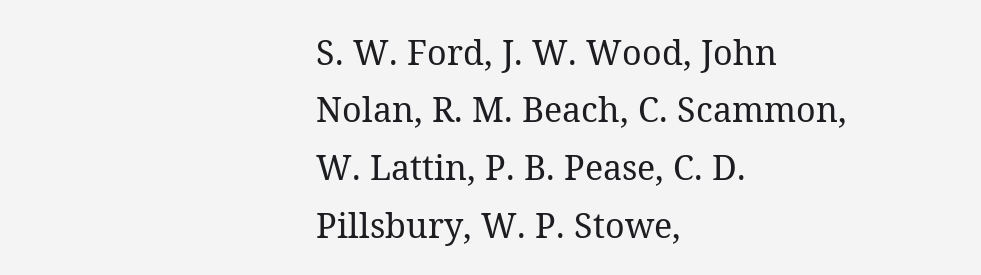S. W. Ford, J. W. Wood, John Nolan, R. M. Beach, C. Scammon, W. Lattin, P. B. Pease, C. D. Pillsbury, W. P. Stowe,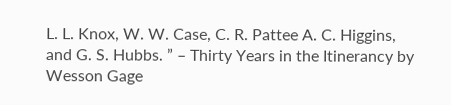L. L. Knox, W. W. Case, C. R. Pattee A. C. Higgins, and G. S. Hubbs. ” – Thirty Years in the Itinerancy by Wesson Gage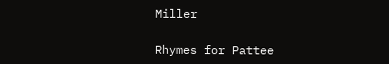Miller

Rhymes for Pattee